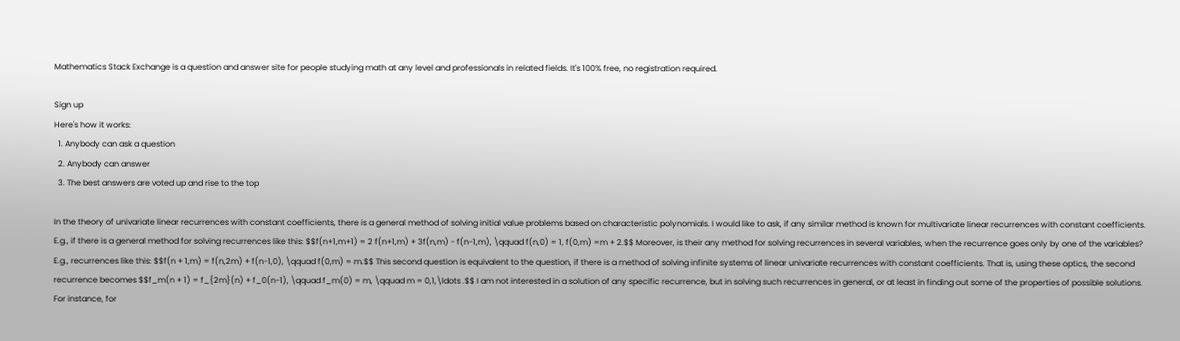Mathematics Stack Exchange is a question and answer site for people studying math at any level and professionals in related fields. It's 100% free, no registration required.

Sign up
Here's how it works:
  1. Anybody can ask a question
  2. Anybody can answer
  3. The best answers are voted up and rise to the top

In the theory of univariate linear recurrences with constant coefficients, there is a general method of solving initial value problems based on characteristic polynomials. I would like to ask, if any similar method is known for multivariate linear recurrences with constant coefficients. E.g., if there is a general method for solving recurrences like this: $$f(n+1,m+1) = 2 f(n+1,m) + 3f(n,m) - f(n-1,m), \qquad f(n,0) = 1, f(0,m) =m + 2.$$ Moreover, is their any method for solving recurrences in several variables, when the recurrence goes only by one of the variables? E.g., recurrences like this: $$f(n + 1,m) = f(n,2m) + f(n-1,0), \qquad f(0,m) = m.$$ This second question is equivalent to the question, if there is a method of solving infinite systems of linear univariate recurrences with constant coefficients. That is, using these optics, the second recurrence becomes $$f_m(n + 1) = f_{2m}(n) + f_0(n-1), \qquad f_m(0) = m, \qquad m = 0,1,\ldots .$$ I am not interested in a solution of any specific recurrence, but in solving such recurrences in general, or at least in finding out some of the properties of possible solutions. For instance, for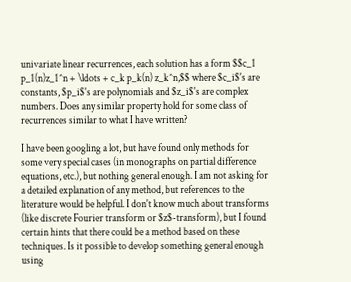univariate linear recurrences, each solution has a form $$c_1 p_1(n)z_1^n + \ldots + c_k p_k(n) z_k^n,$$ where $c_i$'s are constants, $p_i$'s are polynomials and $z_i$'s are complex numbers. Does any similar property hold for some class of recurrences similar to what I have written?

I have been googling a lot, but have found only methods for some very special cases (in monographs on partial difference equations, etc.), but nothing general enough. I am not asking for a detailed explanation of any method, but references to the literature would be helpful. I don't know much about transforms (like discrete Fourier transform or $z$-transform), but I found certain hints that there could be a method based on these techniques. Is it possible to develop something general enough using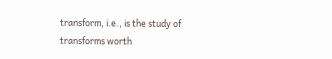transform, i.e., is the study of transforms worth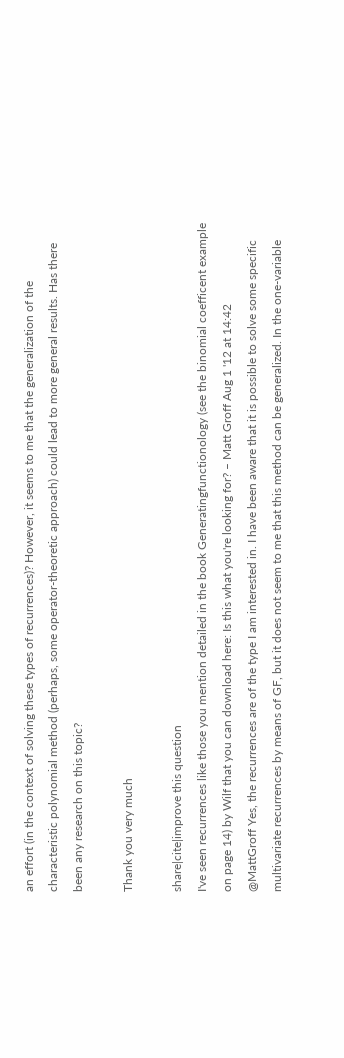an effort (in the context of solving these types of recurrences)? However, it seems to me that the generalization of the characteristic polynomial method (perhaps, some operator-theoretic approach) could lead to more general results. Has there been any research on this topic?

Thank you very much

share|cite|improve this question
I've seen recurrences like those you mention detailed in the book Generatingfunctionology (see the binomial coefficent example on page 14) by Wilf that you can download here: Is this what you're looking for? – Matt Groff Aug 1 '12 at 14:42
@MattGroff Yes, the recurrences are of the type I am interested in. I have been aware that it is possible to solve some specific multivariate recurrences by means of GF, but it does not seem to me that this method can be generalized. In the one-variable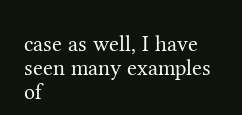case as well, I have seen many examples of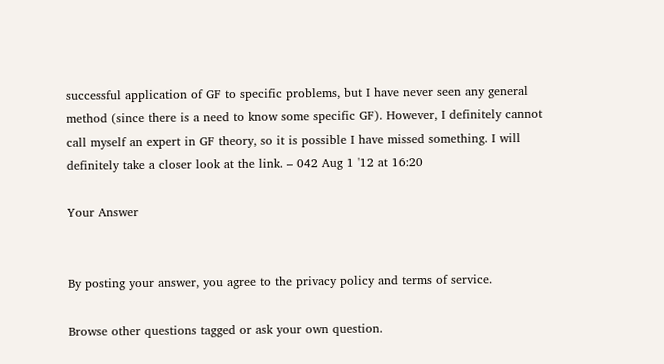successful application of GF to specific problems, but I have never seen any general method (since there is a need to know some specific GF). However, I definitely cannot call myself an expert in GF theory, so it is possible I have missed something. I will definitely take a closer look at the link. – 042 Aug 1 '12 at 16:20

Your Answer


By posting your answer, you agree to the privacy policy and terms of service.

Browse other questions tagged or ask your own question.